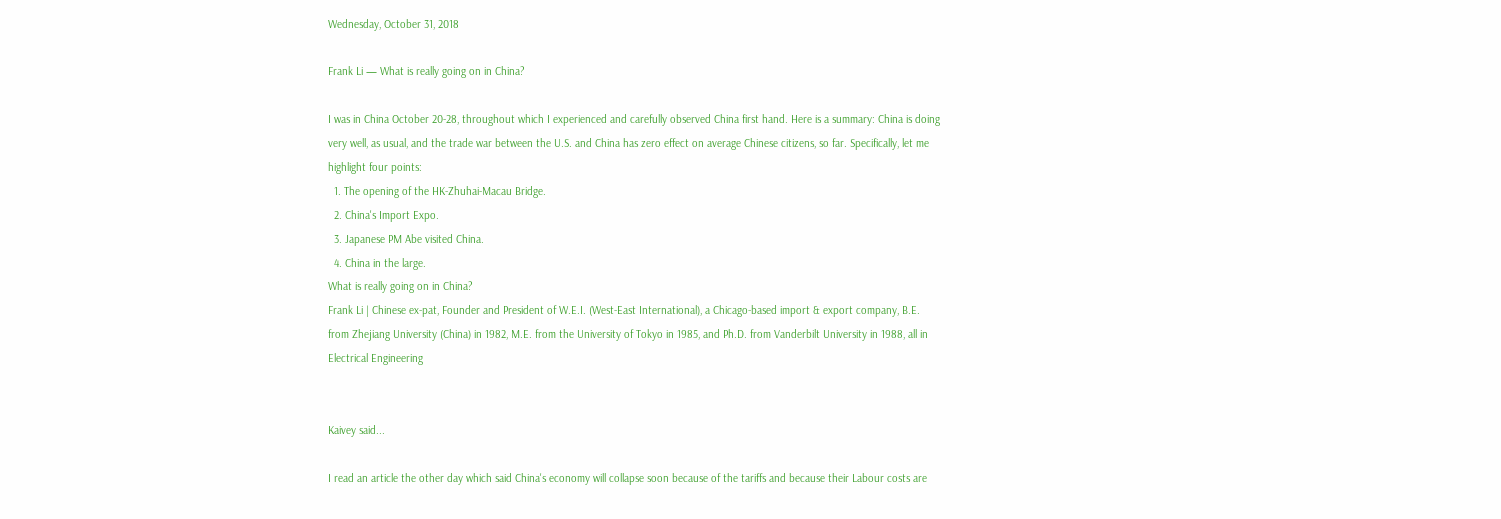Wednesday, October 31, 2018

Frank Li — What is really going on in China?

I was in China October 20-28, throughout which I experienced and carefully observed China first hand. Here is a summary: China is doing very well, as usual, and the trade war between the U.S. and China has zero effect on average Chinese citizens, so far. Specifically, let me highlight four points:
  1. The opening of the HK-Zhuhai-Macau Bridge.
  2. China's Import Expo.
  3. Japanese PM Abe visited China.
  4. China in the large.
What is really going on in China?
Frank Li | Chinese ex-pat, Founder and President of W.E.I. (West-East International), a Chicago-based import & export company, B.E. from Zhejiang University (China) in 1982, M.E. from the University of Tokyo in 1985, and Ph.D. from Vanderbilt University in 1988, all in Electrical Engineering


Kaivey said...

I read an article the other day which said China's economy will collapse soon because of the tariffs and because their Labour costs are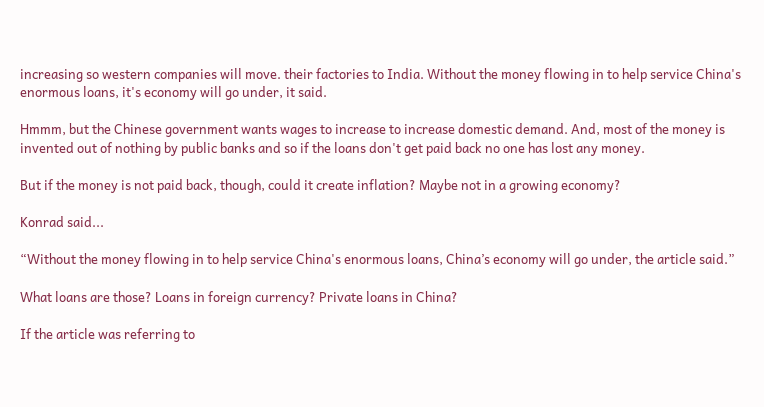increasing so western companies will move. their factories to India. Without the money flowing in to help service China's enormous loans, it's economy will go under, it said.

Hmmm, but the Chinese government wants wages to increase to increase domestic demand. And, most of the money is invented out of nothing by public banks and so if the loans don't get paid back no one has lost any money.

But if the money is not paid back, though, could it create inflation? Maybe not in a growing economy?

Konrad said...

“Without the money flowing in to help service China's enormous loans, China’s economy will go under, the article said.”

What loans are those? Loans in foreign currency? Private loans in China?

If the article was referring to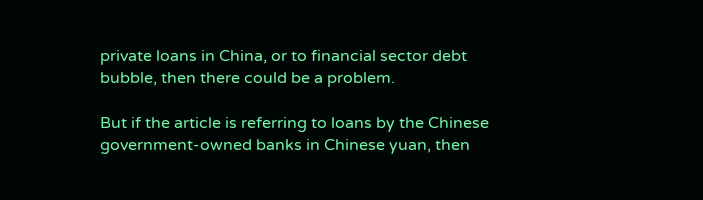private loans in China, or to financial sector debt bubble, then there could be a problem.

But if the article is referring to loans by the Chinese government-owned banks in Chinese yuan, then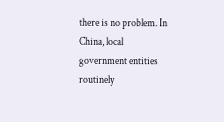there is no problem. In China, local government entities routinely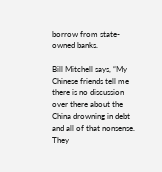borrow from state-owned banks.

Bill Mitchell says, “My Chinese friends tell me there is no discussion over there about the China drowning in debt and all of that nonsense. They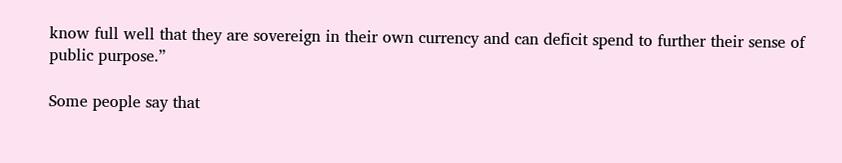know full well that they are sovereign in their own currency and can deficit spend to further their sense of public purpose.”

Some people say that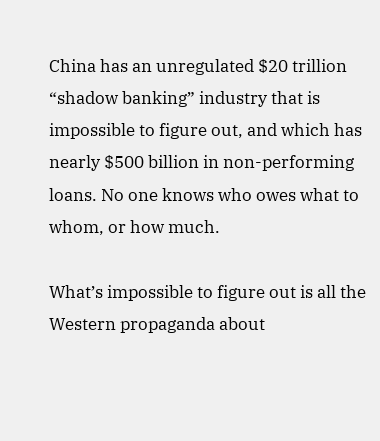China has an unregulated $20 trillion “shadow banking” industry that is impossible to figure out, and which has nearly $500 billion in non-performing loans. No one knows who owes what to whom, or how much.

What’s impossible to figure out is all the Western propaganda about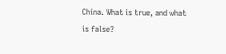China. What is true, and what is false?